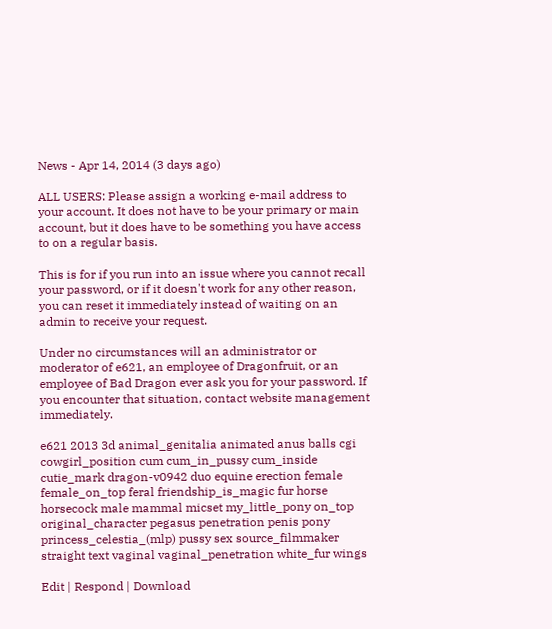News - Apr 14, 2014 (3 days ago)

ALL USERS: Please assign a working e-mail address to your account. It does not have to be your primary or main account, but it does have to be something you have access to on a regular basis.

This is for if you run into an issue where you cannot recall your password, or if it doesn't work for any other reason, you can reset it immediately instead of waiting on an admin to receive your request.

Under no circumstances will an administrator or moderator of e621, an employee of Dragonfruit, or an employee of Bad Dragon ever ask you for your password. If you encounter that situation, contact website management immediately.

e621 2013 3d animal_genitalia animated anus balls cgi cowgirl_position cum cum_in_pussy cum_inside cutie_mark dragon-v0942 duo equine erection female female_on_top feral friendship_is_magic fur horse horsecock male mammal micset my_little_pony on_top original_character pegasus penetration penis pony princess_celestia_(mlp) pussy sex source_filmmaker straight text vaginal vaginal_penetration white_fur wings

Edit | Respond | Download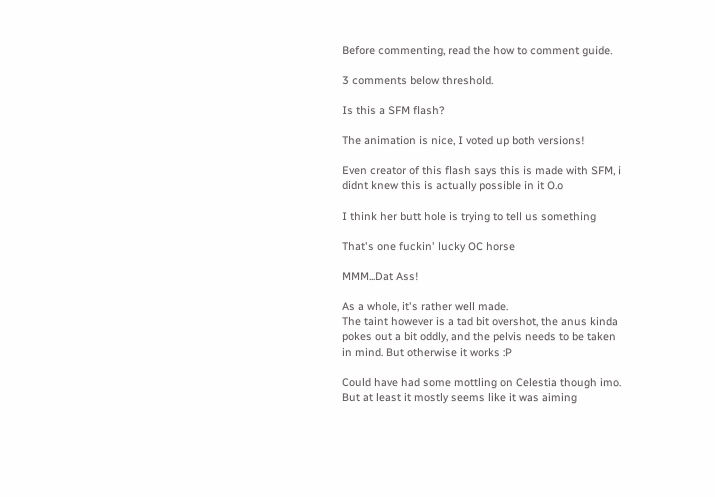Before commenting, read the how to comment guide.

3 comments below threshold.

Is this a SFM flash?

The animation is nice, I voted up both versions!

Even creator of this flash says this is made with SFM, i didnt knew this is actually possible in it O.o

I think her butt hole is trying to tell us something

That's one fuckin' lucky OC horse

MMM...Dat Ass!

As a whole, it's rather well made.
The taint however is a tad bit overshot, the anus kinda pokes out a bit oddly, and the pelvis needs to be taken in mind. But otherwise it works :P

Could have had some mottling on Celestia though imo. But at least it mostly seems like it was aiming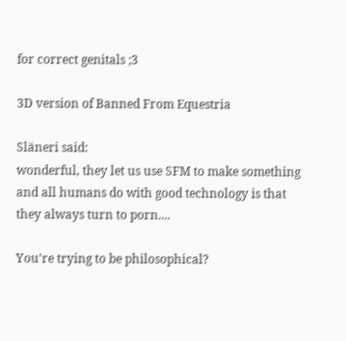for correct genitals ;3

3D version of Banned From Equestria

Släneri said:
wonderful, they let us use SFM to make something and all humans do with good technology is that they always turn to porn....

You're trying to be philosophical?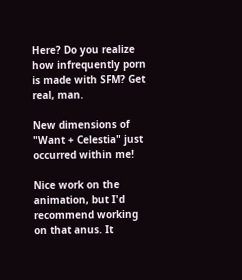Here? Do you realize how infrequently porn is made with SFM? Get real, man.

New dimensions of "Want + Celestia" just occurred within me!

Nice work on the animation, but I'd recommend working on that anus. It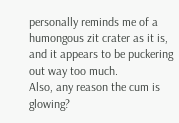personally reminds me of a humongous zit crater as it is, and it appears to be puckering out way too much.
Also, any reason the cum is glowing?